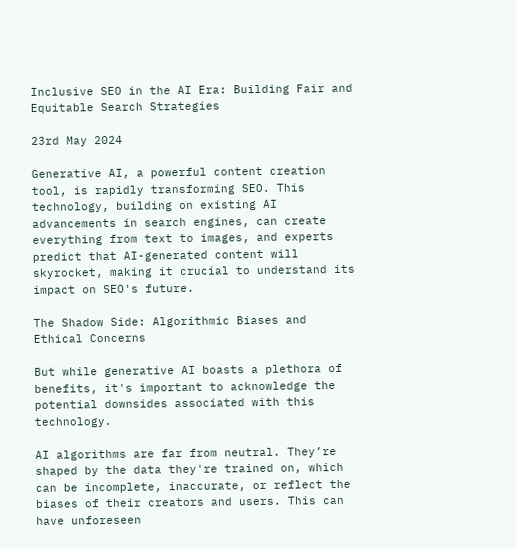Inclusive SEO in the AI Era: Building Fair and Equitable Search Strategies

23rd May 2024

Generative AI, a powerful content creation tool, is rapidly transforming SEO. This technology, building on existing AI advancements in search engines, can create everything from text to images, and experts predict that AI-generated content will skyrocket, making it crucial to understand its impact on SEO's future.

The Shadow Side: Algorithmic Biases and Ethical Concerns

But while generative AI boasts a plethora of benefits, it's important to acknowledge the potential downsides associated with this technology.

AI algorithms are far from neutral. They’re shaped by the data they're trained on, which can be incomplete, inaccurate, or reflect the biases of their creators and users. This can have unforeseen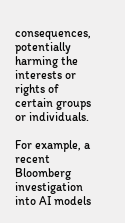consequences, potentially harming the interests or rights of certain groups or individuals.

For example, a recent Bloomberg investigation into AI models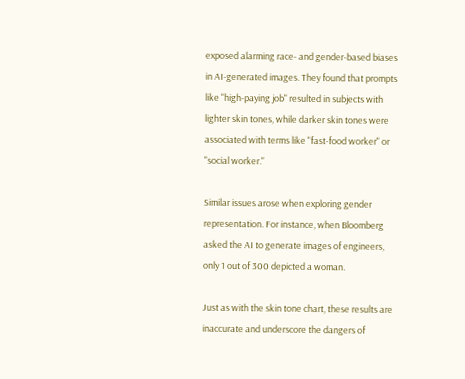exposed alarming race- and gender-based biases in AI-generated images. They found that prompts like "high-paying job" resulted in subjects with lighter skin tones, while darker skin tones were associated with terms like "fast-food worker" or "social worker."

Similar issues arose when exploring gender representation. For instance, when Bloomberg asked the AI to generate images of engineers, only 1 out of 300 depicted a woman.

Just as with the skin tone chart, these results are inaccurate and underscore the dangers of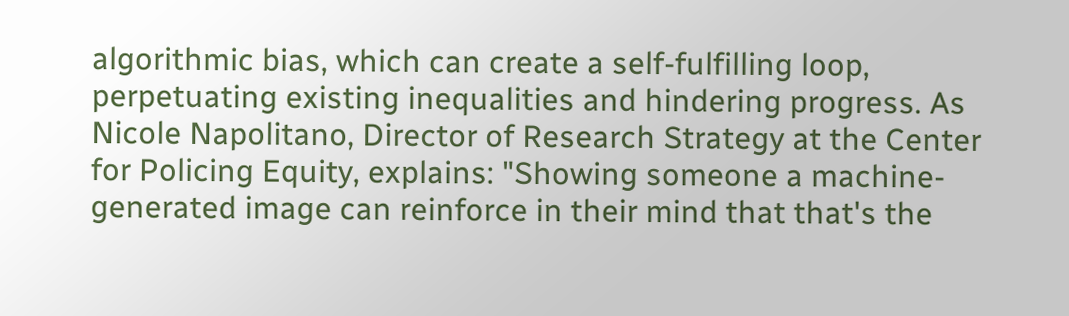algorithmic bias, which can create a self-fulfilling loop, perpetuating existing inequalities and hindering progress. As Nicole Napolitano, Director of Research Strategy at the Center for Policing Equity, explains: "Showing someone a machine-generated image can reinforce in their mind that that's the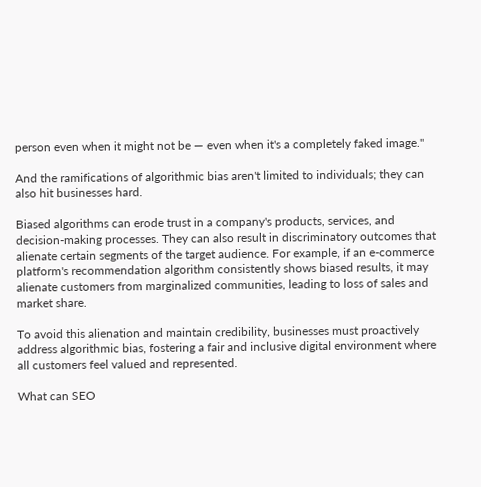person even when it might not be — even when it's a completely faked image."

And the ramifications of algorithmic bias aren't limited to individuals; they can also hit businesses hard.

Biased algorithms can erode trust in a company's products, services, and decision-making processes. They can also result in discriminatory outcomes that alienate certain segments of the target audience. For example, if an e-commerce platform's recommendation algorithm consistently shows biased results, it may alienate customers from marginalized communities, leading to loss of sales and market share.

To avoid this alienation and maintain credibility, businesses must proactively address algorithmic bias, fostering a fair and inclusive digital environment where all customers feel valued and represented.

What can SEO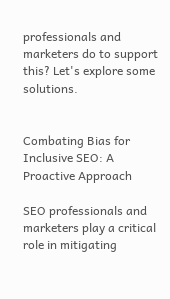professionals and marketers do to support this? Let's explore some solutions.


Combating Bias for Inclusive SEO: A Proactive Approach

SEO professionals and marketers play a critical role in mitigating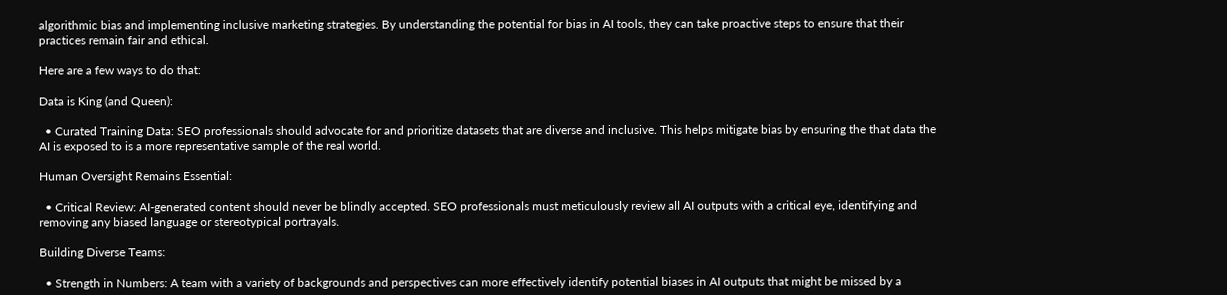algorithmic bias and implementing inclusive marketing strategies. By understanding the potential for bias in AI tools, they can take proactive steps to ensure that their practices remain fair and ethical.

Here are a few ways to do that:

Data is King (and Queen):

  • Curated Training Data: SEO professionals should advocate for and prioritize datasets that are diverse and inclusive. This helps mitigate bias by ensuring the that data the AI is exposed to is a more representative sample of the real world.

Human Oversight Remains Essential:

  • Critical Review: AI-generated content should never be blindly accepted. SEO professionals must meticulously review all AI outputs with a critical eye, identifying and removing any biased language or stereotypical portrayals.

Building Diverse Teams:

  • Strength in Numbers: A team with a variety of backgrounds and perspectives can more effectively identify potential biases in AI outputs that might be missed by a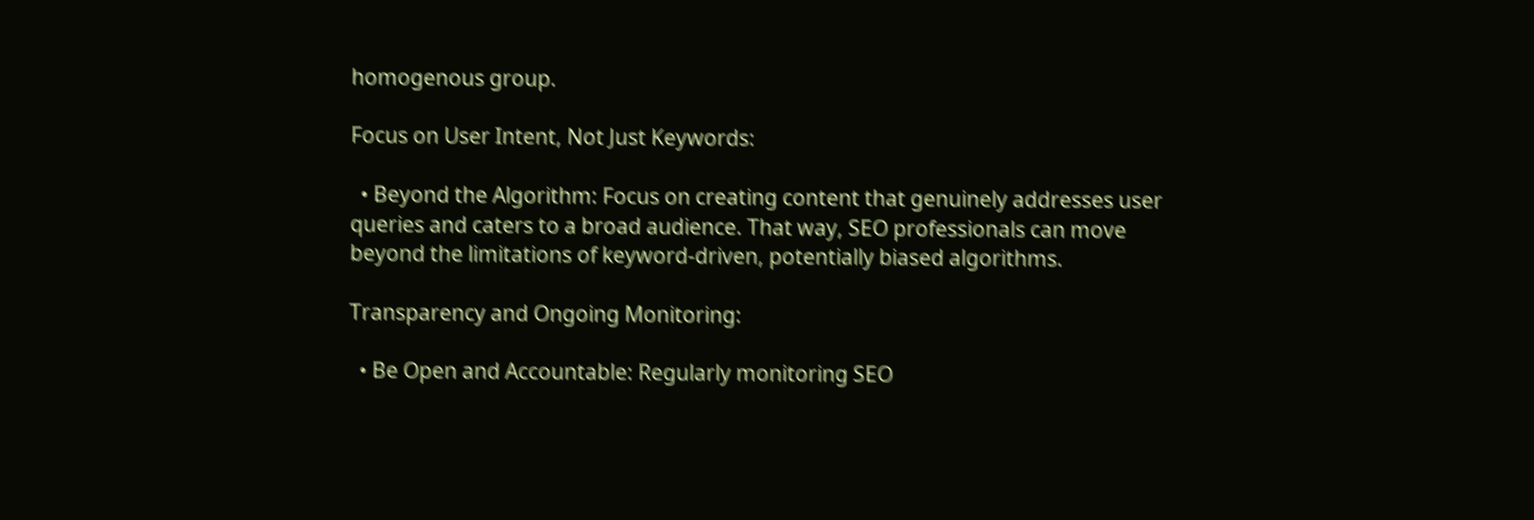homogenous group.

Focus on User Intent, Not Just Keywords:

  • Beyond the Algorithm: Focus on creating content that genuinely addresses user queries and caters to a broad audience. That way, SEO professionals can move beyond the limitations of keyword-driven, potentially biased algorithms.

Transparency and Ongoing Monitoring:

  • Be Open and Accountable: Regularly monitoring SEO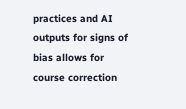practices and AI outputs for signs of bias allows for course correction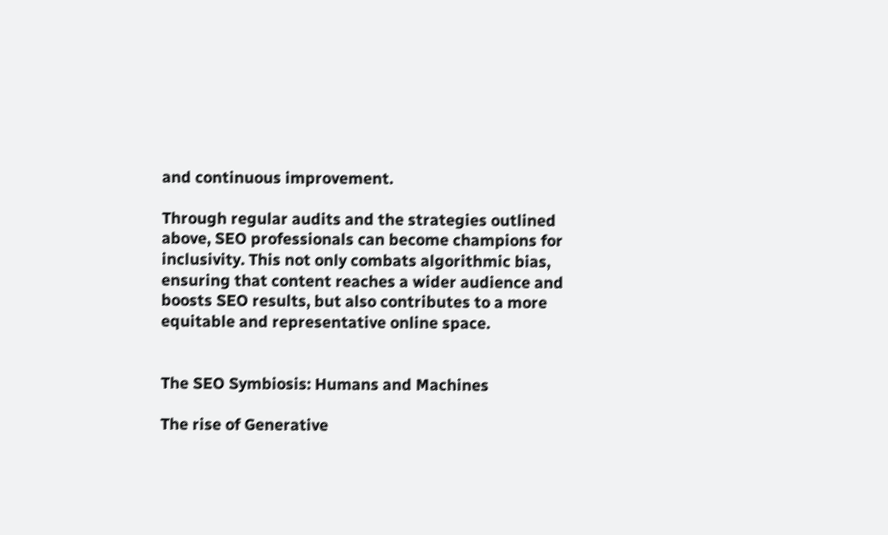and continuous improvement.

Through regular audits and the strategies outlined above, SEO professionals can become champions for inclusivity. This not only combats algorithmic bias, ensuring that content reaches a wider audience and boosts SEO results, but also contributes to a more equitable and representative online space.


The SEO Symbiosis: Humans and Machines

The rise of Generative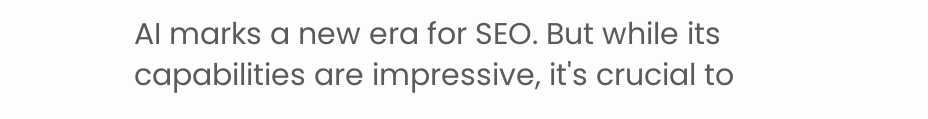AI marks a new era for SEO. But while its capabilities are impressive, it's crucial to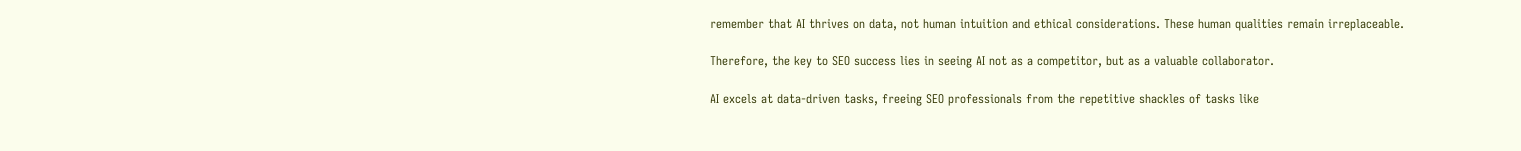remember that AI thrives on data, not human intuition and ethical considerations. These human qualities remain irreplaceable.

Therefore, the key to SEO success lies in seeing AI not as a competitor, but as a valuable collaborator.

AI excels at data-driven tasks, freeing SEO professionals from the repetitive shackles of tasks like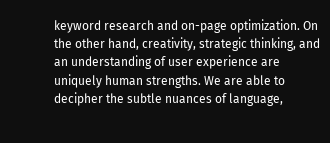keyword research and on-page optimization. On the other hand, creativity, strategic thinking, and an understanding of user experience are uniquely human strengths. We are able to decipher the subtle nuances of language,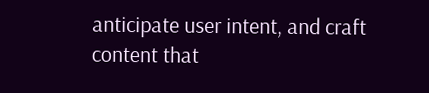anticipate user intent, and craft content that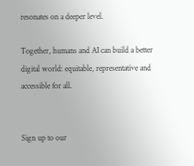resonates on a deeper level.

Together, humans and AI can build a better digital world: equitable, representative and accessible for all.


Sign up to our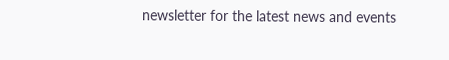newsletter for the latest news and events